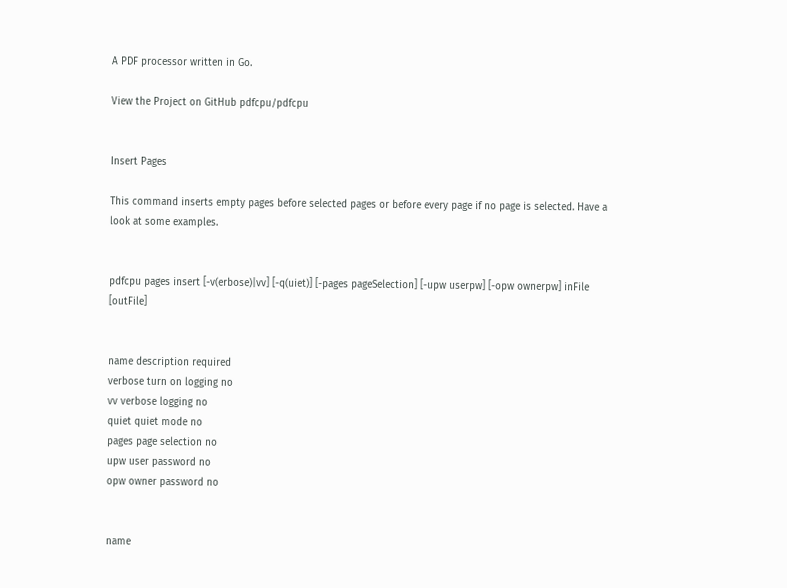A PDF processor written in Go.

View the Project on GitHub pdfcpu/pdfcpu


Insert Pages

This command inserts empty pages before selected pages or before every page if no page is selected. Have a look at some examples.


pdfcpu pages insert [-v(erbose)|vv] [-q(uiet)] [-pages pageSelection] [-upw userpw] [-opw ownerpw] inFile [outFile]


name description required
verbose turn on logging no
vv verbose logging no
quiet quiet mode no
pages page selection no
upw user password no
opw owner password no


name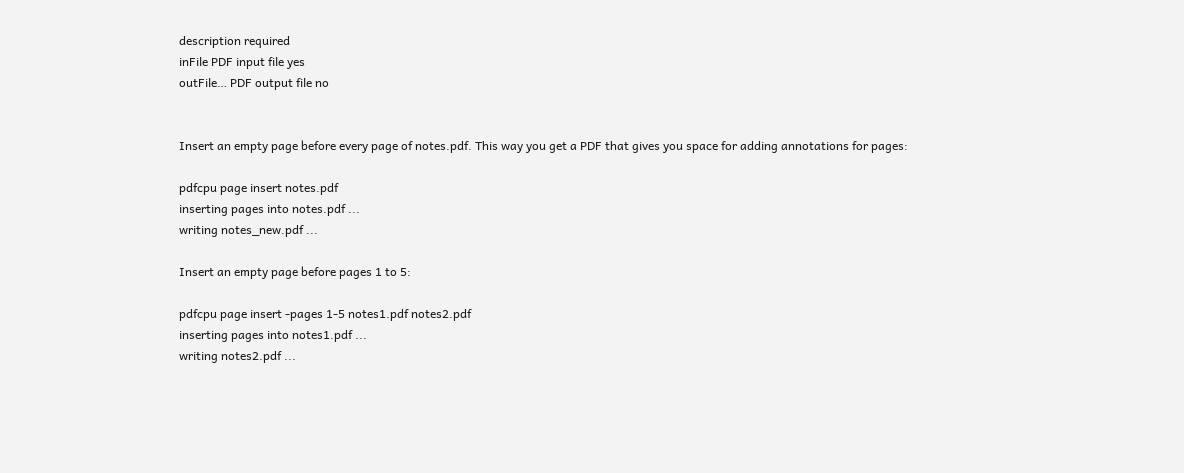description required
inFile PDF input file yes
outFile… PDF output file no


Insert an empty page before every page of notes.pdf. This way you get a PDF that gives you space for adding annotations for pages:

pdfcpu page insert notes.pdf
inserting pages into notes.pdf ...
writing notes_new.pdf ...

Insert an empty page before pages 1 to 5:

pdfcpu page insert -pages 1-5 notes1.pdf notes2.pdf
inserting pages into notes1.pdf ...
writing notes2.pdf ...